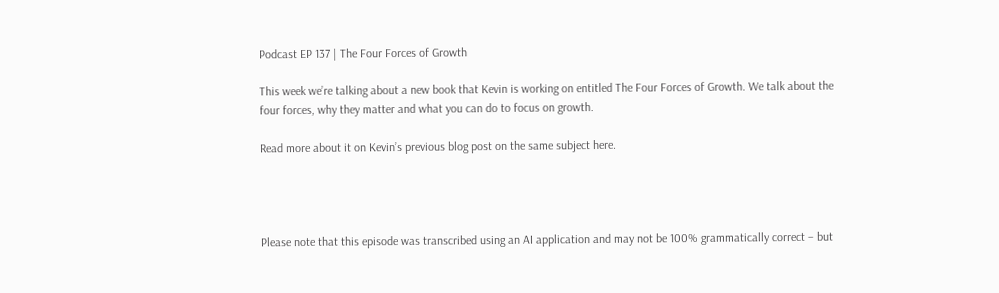Podcast EP 137 | The Four Forces of Growth

This week we’re talking about a new book that Kevin is working on entitled The Four Forces of Growth. We talk about the four forces, why they matter and what you can do to focus on growth.

Read more about it on Kevin’s previous blog post on the same subject here.




Please note that this episode was transcribed using an AI application and may not be 100% grammatically correct – but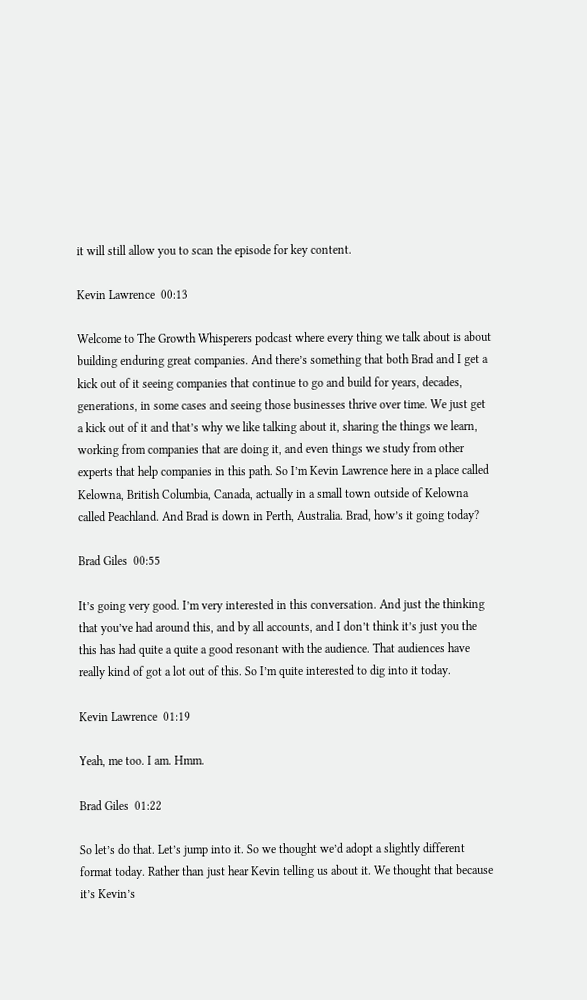it will still allow you to scan the episode for key content.

Kevin Lawrence  00:13

Welcome to The Growth Whisperers podcast where every thing we talk about is about building enduring great companies. And there’s something that both Brad and I get a kick out of it seeing companies that continue to go and build for years, decades, generations, in some cases and seeing those businesses thrive over time. We just get a kick out of it and that’s why we like talking about it, sharing the things we learn, working from companies that are doing it, and even things we study from other experts that help companies in this path. So I’m Kevin Lawrence here in a place called Kelowna, British Columbia, Canada, actually in a small town outside of Kelowna called Peachland. And Brad is down in Perth, Australia. Brad, how’s it going today?

Brad Giles  00:55

It’s going very good. I’m very interested in this conversation. And just the thinking that you’ve had around this, and by all accounts, and I don’t think it’s just you the this has had quite a quite a good resonant with the audience. That audiences have really kind of got a lot out of this. So I’m quite interested to dig into it today.

Kevin Lawrence  01:19

Yeah, me too. I am. Hmm.

Brad Giles  01:22

So let’s do that. Let’s jump into it. So we thought we’d adopt a slightly different format today. Rather than just hear Kevin telling us about it. We thought that because it’s Kevin’s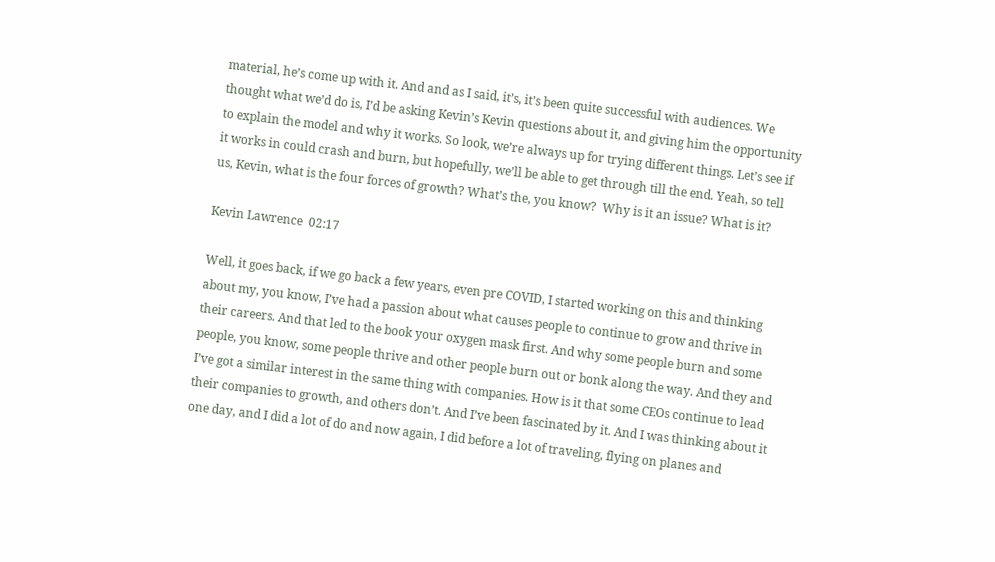material, he’s come up with it. And and as I said, it’s, it’s been quite successful with audiences. We thought what we’d do is, I’d be asking Kevin’s Kevin questions about it, and giving him the opportunity to explain the model and why it works. So look, we’re always up for trying different things. Let’s see if it works in could crash and burn, but hopefully, we’ll be able to get through till the end. Yeah, so tell us, Kevin, what is the four forces of growth? What’s the, you know?  Why is it an issue? What is it?

Kevin Lawrence  02:17

Well, it goes back, if we go back a few years, even pre COVID, I started working on this and thinking about my, you know, I’ve had a passion about what causes people to continue to grow and thrive in their careers. And that led to the book your oxygen mask first. And why some people burn and some people, you know, some people thrive and other people burn out or bonk along the way. And they and I’ve got a similar interest in the same thing with companies. How is it that some CEOs continue to lead their companies to growth, and others don’t. And I’ve been fascinated by it. And I was thinking about it one day, and I did a lot of do and now again, I did before a lot of traveling, flying on planes and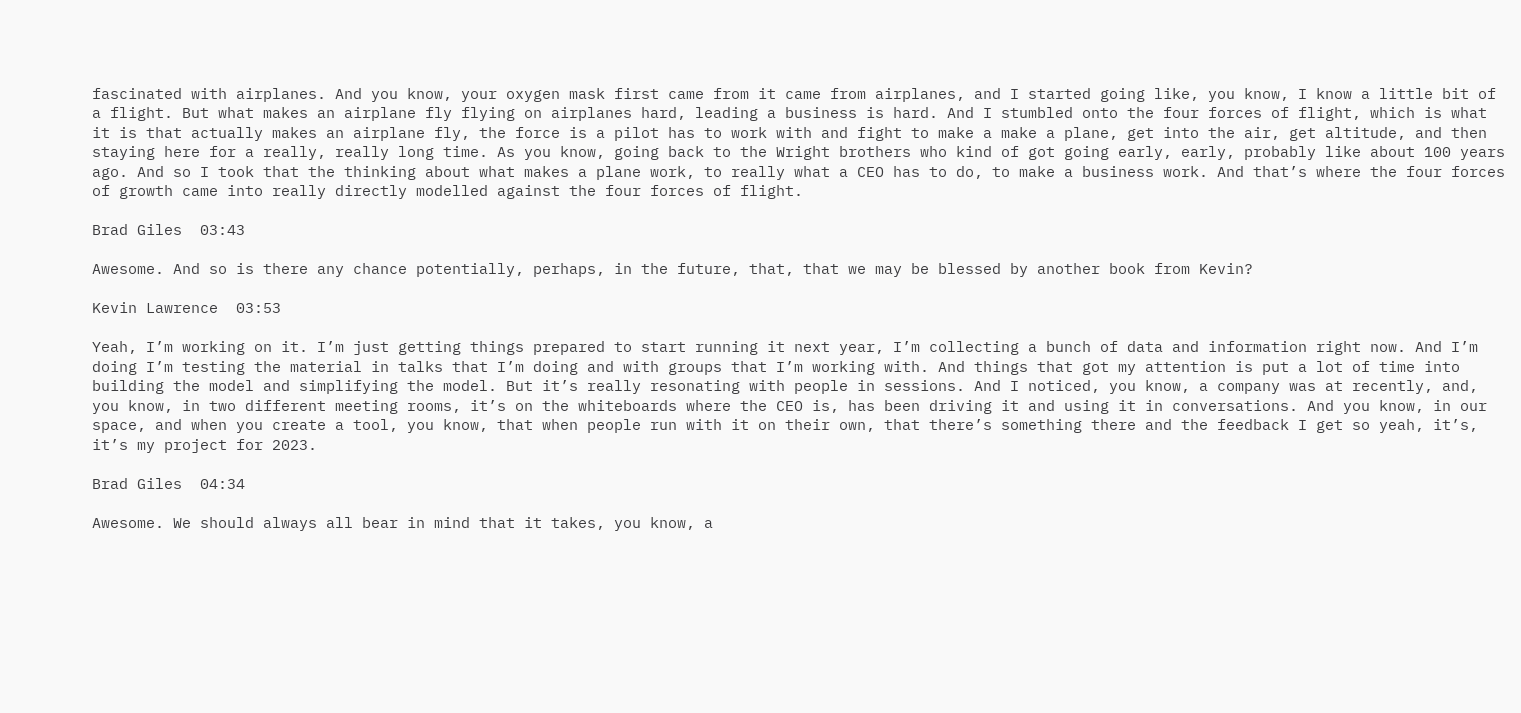fascinated with airplanes. And you know, your oxygen mask first came from it came from airplanes, and I started going like, you know, I know a little bit of a flight. But what makes an airplane fly flying on airplanes hard, leading a business is hard. And I stumbled onto the four forces of flight, which is what it is that actually makes an airplane fly, the force is a pilot has to work with and fight to make a make a plane, get into the air, get altitude, and then staying here for a really, really long time. As you know, going back to the Wright brothers who kind of got going early, early, probably like about 100 years ago. And so I took that the thinking about what makes a plane work, to really what a CEO has to do, to make a business work. And that’s where the four forces of growth came into really directly modelled against the four forces of flight.

Brad Giles  03:43

Awesome. And so is there any chance potentially, perhaps, in the future, that, that we may be blessed by another book from Kevin?

Kevin Lawrence  03:53

Yeah, I’m working on it. I’m just getting things prepared to start running it next year, I’m collecting a bunch of data and information right now. And I’m doing I’m testing the material in talks that I’m doing and with groups that I’m working with. And things that got my attention is put a lot of time into building the model and simplifying the model. But it’s really resonating with people in sessions. And I noticed, you know, a company was at recently, and, you know, in two different meeting rooms, it’s on the whiteboards where the CEO is, has been driving it and using it in conversations. And you know, in our space, and when you create a tool, you know, that when people run with it on their own, that there’s something there and the feedback I get so yeah, it’s, it’s my project for 2023.

Brad Giles  04:34

Awesome. We should always all bear in mind that it takes, you know, a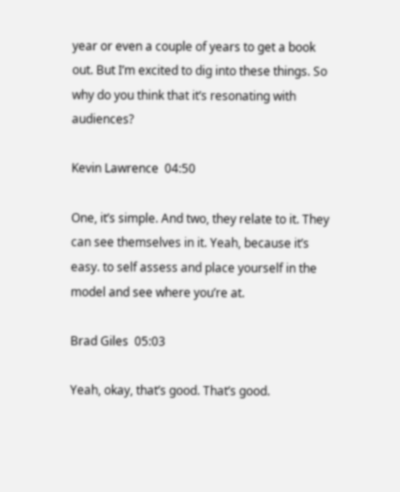year or even a couple of years to get a book out. But I’m excited to dig into these things. So why do you think that it’s resonating with audiences?

Kevin Lawrence  04:50

One, it’s simple. And two, they relate to it. They can see themselves in it. Yeah, because it’s easy. to self assess and place yourself in the model and see where you’re at.

Brad Giles  05:03

Yeah, okay, that’s good. That’s good.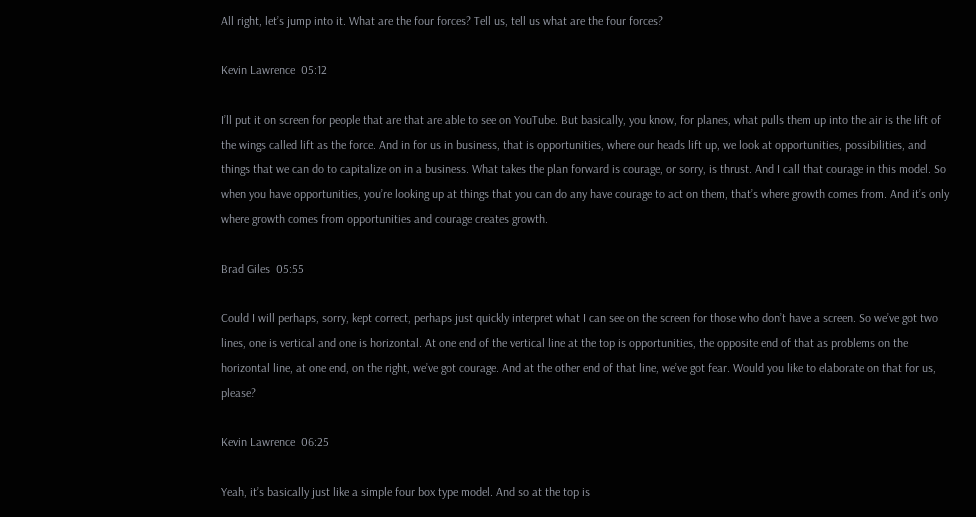All right, let’s jump into it. What are the four forces? Tell us, tell us what are the four forces?

Kevin Lawrence  05:12

I’ll put it on screen for people that are that are able to see on YouTube. But basically, you know, for planes, what pulls them up into the air is the lift of the wings called lift as the force. And in for us in business, that is opportunities, where our heads lift up, we look at opportunities, possibilities, and things that we can do to capitalize on in a business. What takes the plan forward is courage, or sorry, is thrust. And I call that courage in this model. So when you have opportunities, you’re looking up at things that you can do any have courage to act on them, that’s where growth comes from. And it’s only where growth comes from opportunities and courage creates growth.

Brad Giles  05:55

Could I will perhaps, sorry, kept correct, perhaps just quickly interpret what I can see on the screen for those who don’t have a screen. So we’ve got two lines, one is vertical and one is horizontal. At one end of the vertical line at the top is opportunities, the opposite end of that as problems on the horizontal line, at one end, on the right, we’ve got courage. And at the other end of that line, we’ve got fear. Would you like to elaborate on that for us, please?

Kevin Lawrence  06:25

Yeah, it’s basically just like a simple four box type model. And so at the top is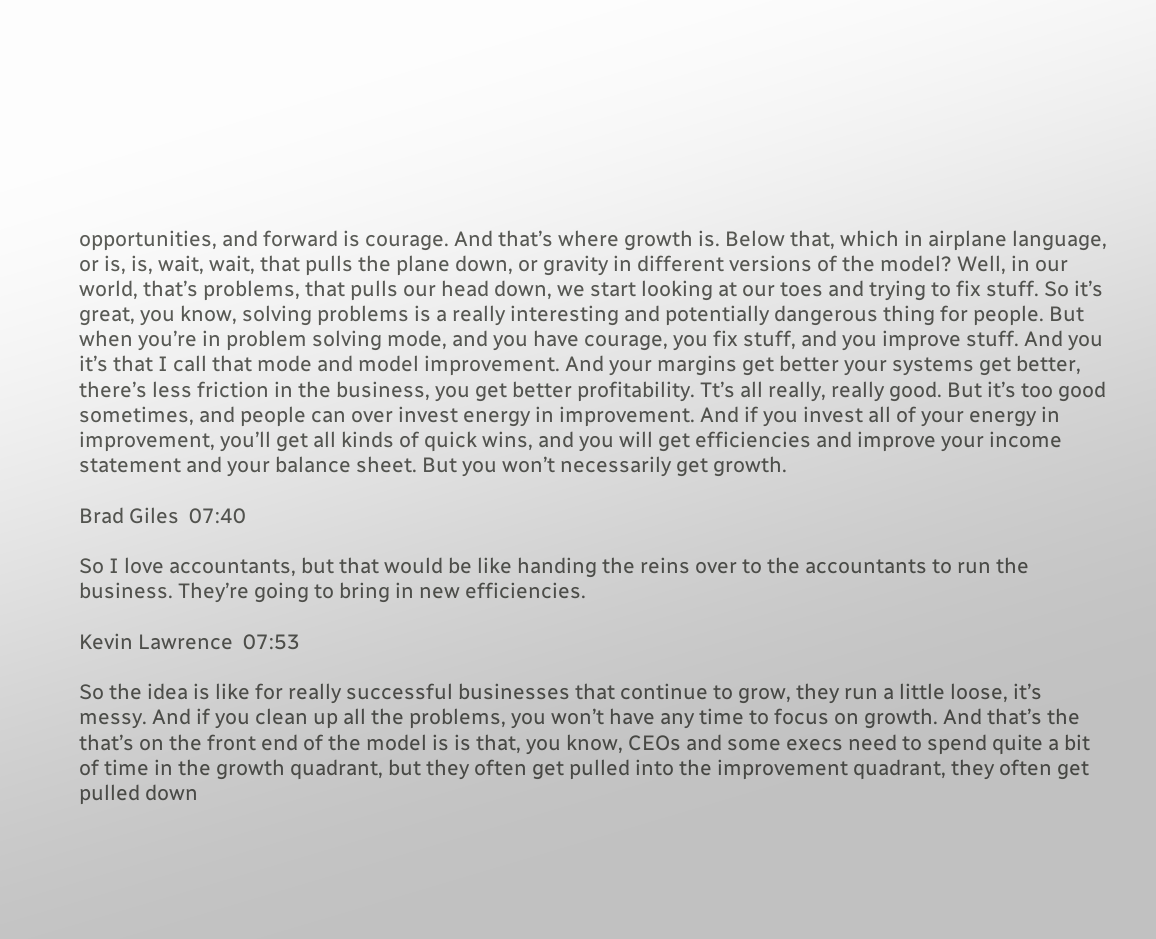opportunities, and forward is courage. And that’s where growth is. Below that, which in airplane language, or is, is, wait, wait, that pulls the plane down, or gravity in different versions of the model? Well, in our world, that’s problems, that pulls our head down, we start looking at our toes and trying to fix stuff. So it’s great, you know, solving problems is a really interesting and potentially dangerous thing for people. But when you’re in problem solving mode, and you have courage, you fix stuff, and you improve stuff. And you it’s that I call that mode and model improvement. And your margins get better your systems get better, there’s less friction in the business, you get better profitability. Tt’s all really, really good. But it’s too good sometimes, and people can over invest energy in improvement. And if you invest all of your energy in improvement, you’ll get all kinds of quick wins, and you will get efficiencies and improve your income statement and your balance sheet. But you won’t necessarily get growth.

Brad Giles  07:40

So I love accountants, but that would be like handing the reins over to the accountants to run the business. They’re going to bring in new efficiencies.

Kevin Lawrence  07:53

So the idea is like for really successful businesses that continue to grow, they run a little loose, it’s messy. And if you clean up all the problems, you won’t have any time to focus on growth. And that’s the that’s on the front end of the model is is that, you know, CEOs and some execs need to spend quite a bit of time in the growth quadrant, but they often get pulled into the improvement quadrant, they often get pulled down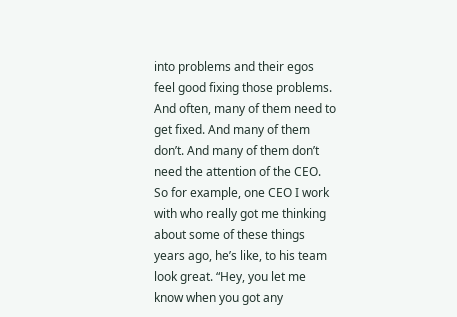into problems and their egos feel good fixing those problems. And often, many of them need to get fixed. And many of them don’t. And many of them don’t need the attention of the CEO. So for example, one CEO I work with who really got me thinking about some of these things years ago, he’s like, to his team look great. “Hey, you let me know when you got any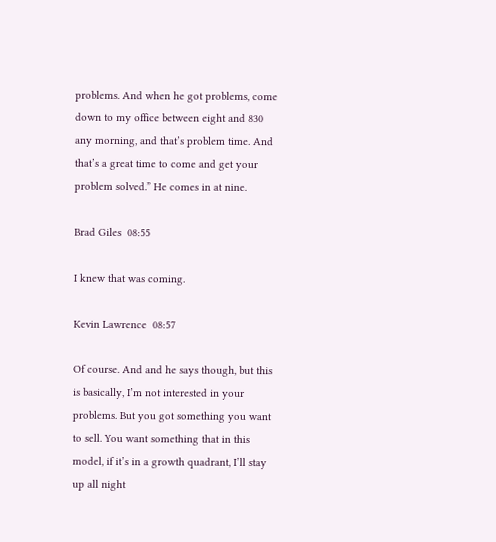problems. And when he got problems, come down to my office between eight and 830 any morning, and that’s problem time. And that’s a great time to come and get your problem solved.” He comes in at nine.

Brad Giles  08:55

I knew that was coming.

Kevin Lawrence  08:57

Of course. And and he says though, but this is basically, I’m not interested in your problems. But you got something you want to sell. You want something that in this model, if it’s in a growth quadrant, I’ll stay up all night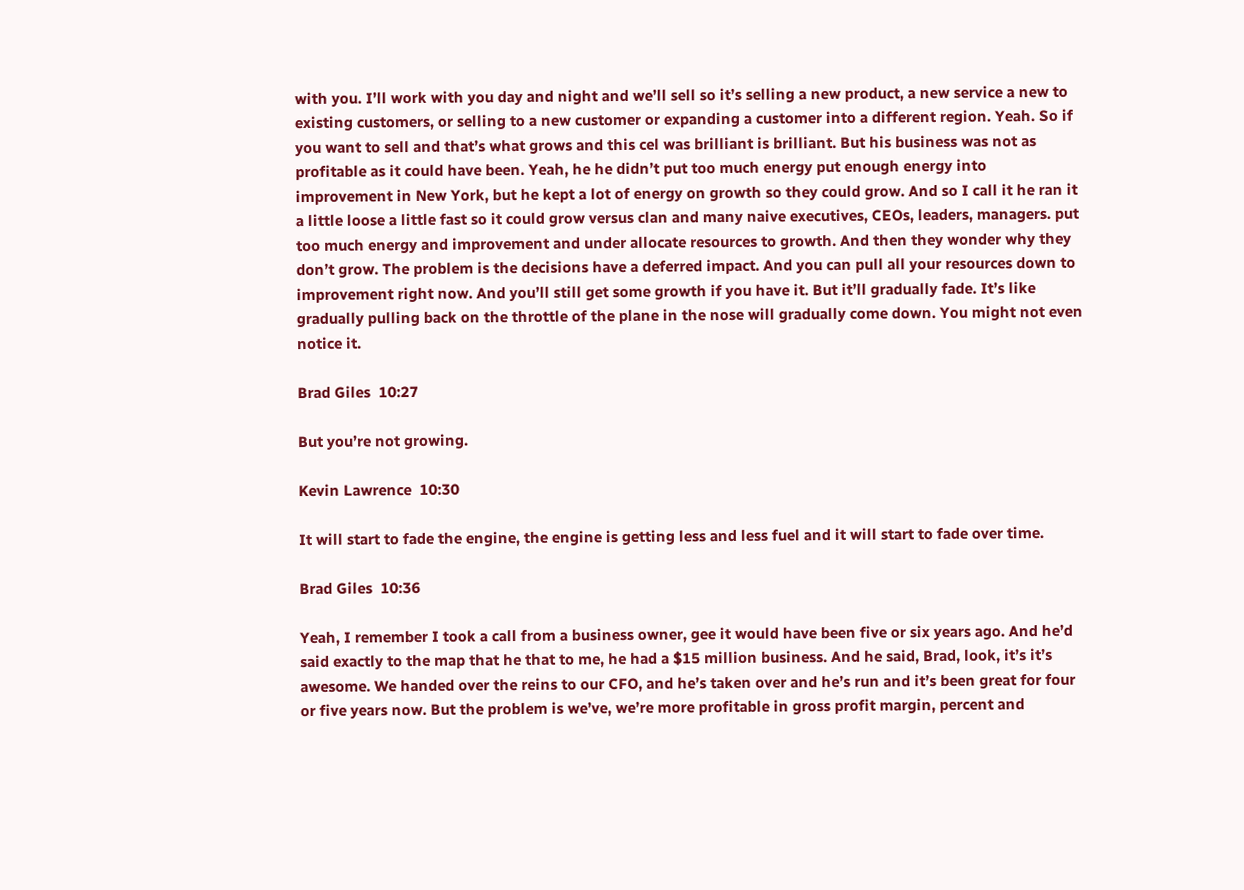with you. I’ll work with you day and night and we’ll sell so it’s selling a new product, a new service a new to existing customers, or selling to a new customer or expanding a customer into a different region. Yeah. So if you want to sell and that’s what grows and this cel was brilliant is brilliant. But his business was not as profitable as it could have been. Yeah, he he didn’t put too much energy put enough energy into improvement in New York, but he kept a lot of energy on growth so they could grow. And so I call it he ran it a little loose a little fast so it could grow versus clan and many naive executives, CEOs, leaders, managers. put too much energy and improvement and under allocate resources to growth. And then they wonder why they don’t grow. The problem is the decisions have a deferred impact. And you can pull all your resources down to improvement right now. And you’ll still get some growth if you have it. But it’ll gradually fade. It’s like gradually pulling back on the throttle of the plane in the nose will gradually come down. You might not even notice it.

Brad Giles  10:27

But you’re not growing.

Kevin Lawrence  10:30

It will start to fade the engine, the engine is getting less and less fuel and it will start to fade over time.

Brad Giles  10:36

Yeah, I remember I took a call from a business owner, gee it would have been five or six years ago. And he’d said exactly to the map that he that to me, he had a $15 million business. And he said, Brad, look, it’s it’s awesome. We handed over the reins to our CFO, and he’s taken over and he’s run and it’s been great for four or five years now. But the problem is we’ve, we’re more profitable in gross profit margin, percent and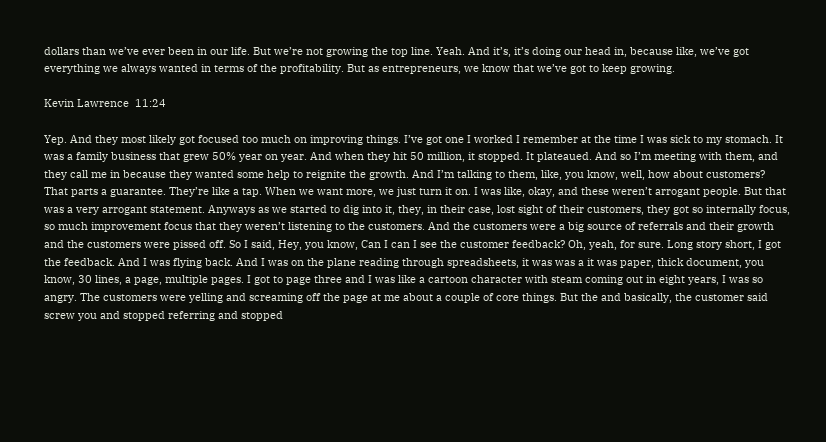dollars than we’ve ever been in our life. But we’re not growing the top line. Yeah. And it’s, it’s doing our head in, because like, we’ve got everything we always wanted in terms of the profitability. But as entrepreneurs, we know that we’ve got to keep growing.

Kevin Lawrence  11:24

Yep. And they most likely got focused too much on improving things. I’ve got one I worked I remember at the time I was sick to my stomach. It was a family business that grew 50% year on year. And when they hit 50 million, it stopped. It plateaued. And so I’m meeting with them, and they call me in because they wanted some help to reignite the growth. And I’m talking to them, like, you know, well, how about customers? That parts a guarantee. They’re like a tap. When we want more, we just turn it on. I was like, okay, and these weren’t arrogant people. But that was a very arrogant statement. Anyways as we started to dig into it, they, in their case, lost sight of their customers, they got so internally focus, so much improvement focus that they weren’t listening to the customers. And the customers were a big source of referrals and their growth and the customers were pissed off. So I said, Hey, you know, Can I can I see the customer feedback? Oh, yeah, for sure. Long story short, I got the feedback. And I was flying back. And I was on the plane reading through spreadsheets, it was was a it was paper, thick document, you know, 30 lines, a page, multiple pages. I got to page three and I was like a cartoon character with steam coming out in eight years, I was so angry. The customers were yelling and screaming off the page at me about a couple of core things. But the and basically, the customer said screw you and stopped referring and stopped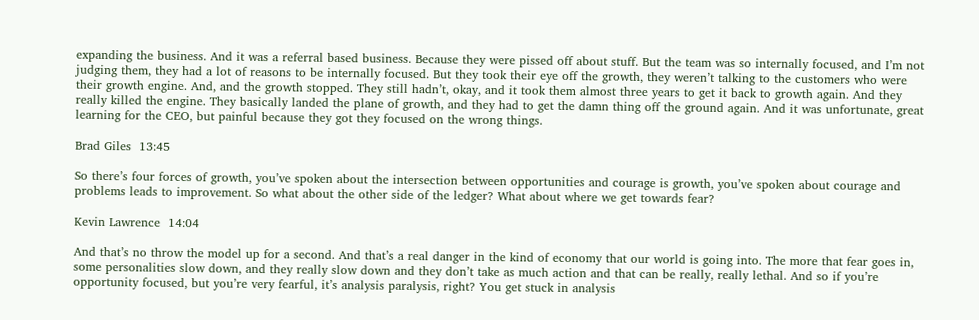expanding the business. And it was a referral based business. Because they were pissed off about stuff. But the team was so internally focused, and I’m not judging them, they had a lot of reasons to be internally focused. But they took their eye off the growth, they weren’t talking to the customers who were their growth engine. And, and the growth stopped. They still hadn’t, okay, and it took them almost three years to get it back to growth again. And they really killed the engine. They basically landed the plane of growth, and they had to get the damn thing off the ground again. And it was unfortunate, great learning for the CEO, but painful because they got they focused on the wrong things.

Brad Giles  13:45

So there’s four forces of growth, you’ve spoken about the intersection between opportunities and courage is growth, you’ve spoken about courage and problems leads to improvement. So what about the other side of the ledger? What about where we get towards fear?

Kevin Lawrence  14:04

And that’s no throw the model up for a second. And that’s a real danger in the kind of economy that our world is going into. The more that fear goes in, some personalities slow down, and they really slow down and they don’t take as much action and that can be really, really lethal. And so if you’re opportunity focused, but you’re very fearful, it’s analysis paralysis, right? You get stuck in analysis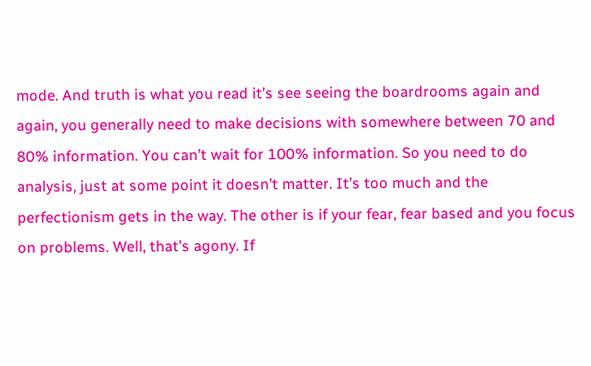mode. And truth is what you read it’s see seeing the boardrooms again and again, you generally need to make decisions with somewhere between 70 and 80% information. You can’t wait for 100% information. So you need to do analysis, just at some point it doesn’t matter. It’s too much and the perfectionism gets in the way. The other is if your fear, fear based and you focus on problems. Well, that’s agony. If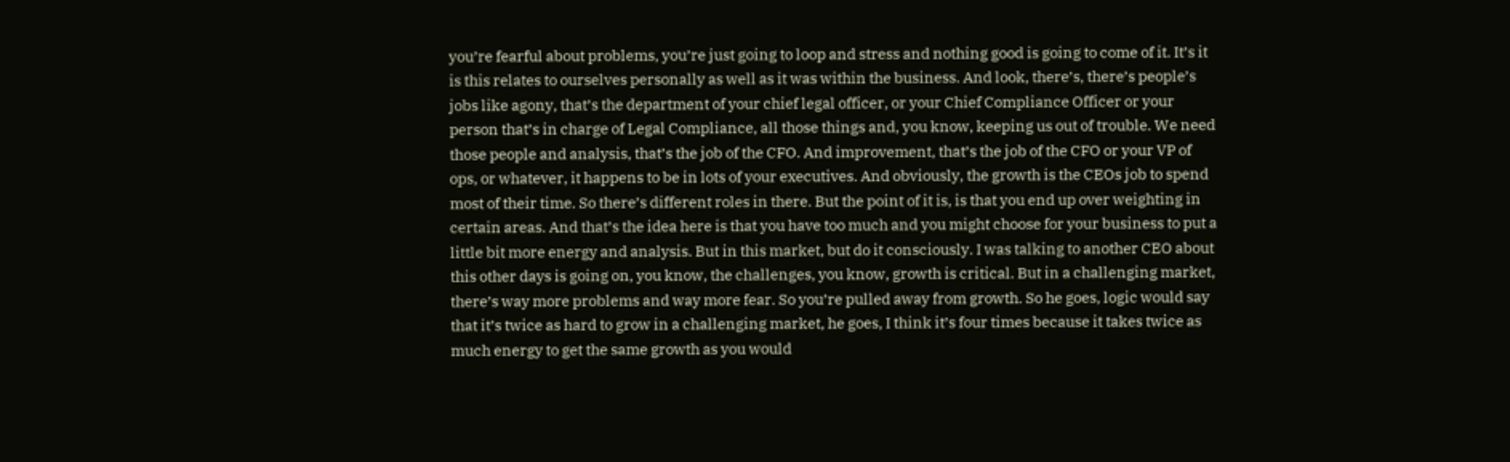you’re fearful about problems, you’re just going to loop and stress and nothing good is going to come of it. It’s it is this relates to ourselves personally as well as it was within the business. And look, there’s, there’s people’s jobs like agony, that’s the department of your chief legal officer, or your Chief Compliance Officer or your person that’s in charge of Legal Compliance, all those things and, you know, keeping us out of trouble. We need those people and analysis, that’s the job of the CFO. And improvement, that’s the job of the CFO or your VP of ops, or whatever, it happens to be in lots of your executives. And obviously, the growth is the CEOs job to spend most of their time. So there’s different roles in there. But the point of it is, is that you end up over weighting in certain areas. And that’s the idea here is that you have too much and you might choose for your business to put a little bit more energy and analysis. But in this market, but do it consciously. I was talking to another CEO about this other days is going on, you know, the challenges, you know, growth is critical. But in a challenging market, there’s way more problems and way more fear. So you’re pulled away from growth. So he goes, logic would say that it’s twice as hard to grow in a challenging market, he goes, I think it’s four times because it takes twice as much energy to get the same growth as you would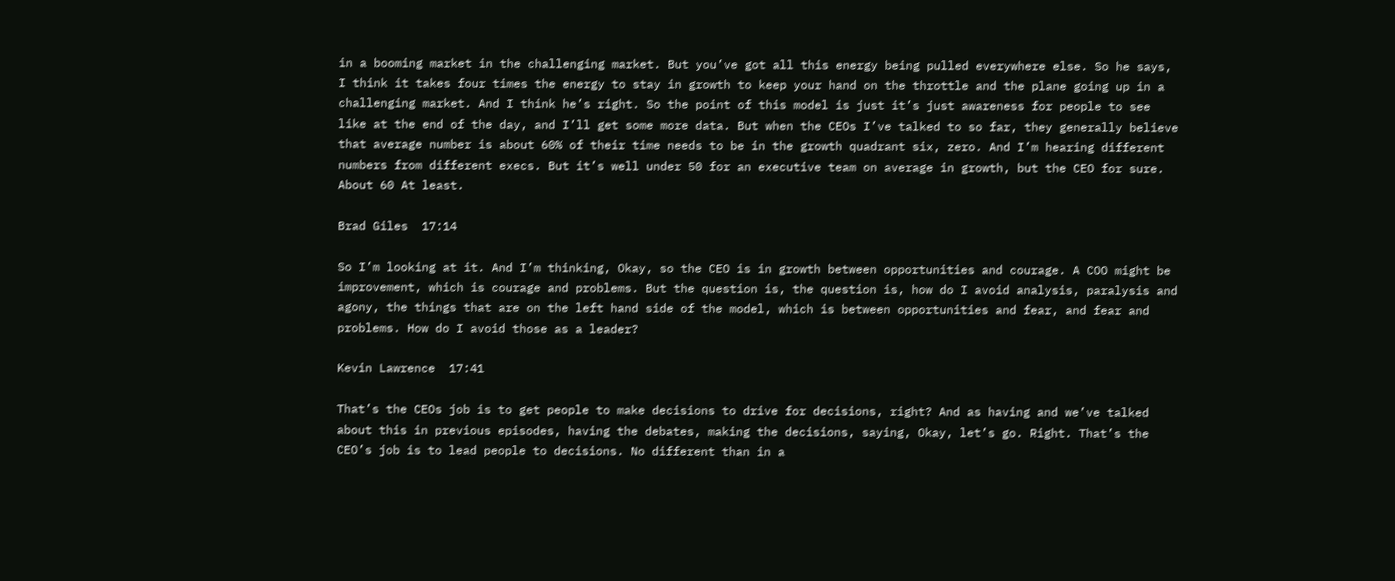in a booming market in the challenging market. But you’ve got all this energy being pulled everywhere else. So he says, I think it takes four times the energy to stay in growth to keep your hand on the throttle and the plane going up in a challenging market. And I think he’s right. So the point of this model is just it’s just awareness for people to see like at the end of the day, and I’ll get some more data. But when the CEOs I’ve talked to so far, they generally believe that average number is about 60% of their time needs to be in the growth quadrant six, zero. And I’m hearing different numbers from different execs. But it’s well under 50 for an executive team on average in growth, but the CEO for sure. About 60 At least.

Brad Giles  17:14

So I’m looking at it. And I’m thinking, Okay, so the CEO is in growth between opportunities and courage. A COO might be improvement, which is courage and problems. But the question is, the question is, how do I avoid analysis, paralysis and agony, the things that are on the left hand side of the model, which is between opportunities and fear, and fear and problems. How do I avoid those as a leader?

Kevin Lawrence  17:41

That’s the CEOs job is to get people to make decisions to drive for decisions, right? And as having and we’ve talked about this in previous episodes, having the debates, making the decisions, saying, Okay, let’s go. Right. That’s the CEO’s job is to lead people to decisions. No different than in a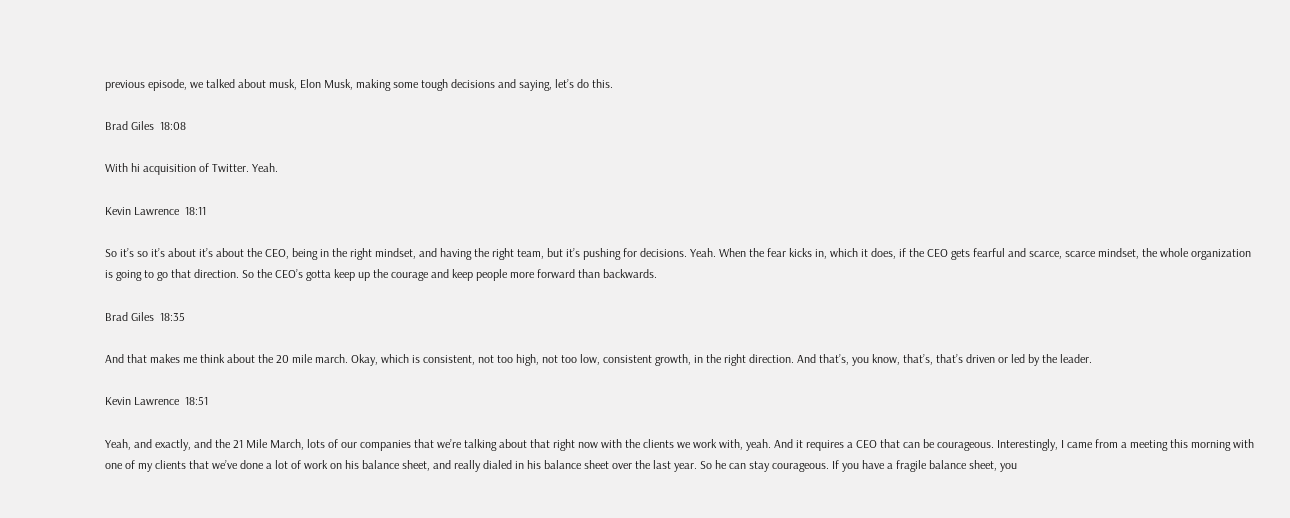previous episode, we talked about musk, Elon Musk, making some tough decisions and saying, let’s do this.

Brad Giles  18:08

With hi acquisition of Twitter. Yeah.

Kevin Lawrence  18:11

So it’s so it’s about it’s about the CEO, being in the right mindset, and having the right team, but it’s pushing for decisions. Yeah. When the fear kicks in, which it does, if the CEO gets fearful and scarce, scarce mindset, the whole organization is going to go that direction. So the CEO’s gotta keep up the courage and keep people more forward than backwards.

Brad Giles  18:35

And that makes me think about the 20 mile march. Okay, which is consistent, not too high, not too low, consistent growth, in the right direction. And that’s, you know, that’s, that’s driven or led by the leader.

Kevin Lawrence  18:51

Yeah, and exactly, and the 21 Mile March, lots of our companies that we’re talking about that right now with the clients we work with, yeah. And it requires a CEO that can be courageous. Interestingly, I came from a meeting this morning with one of my clients that we’ve done a lot of work on his balance sheet, and really dialed in his balance sheet over the last year. So he can stay courageous. If you have a fragile balance sheet, you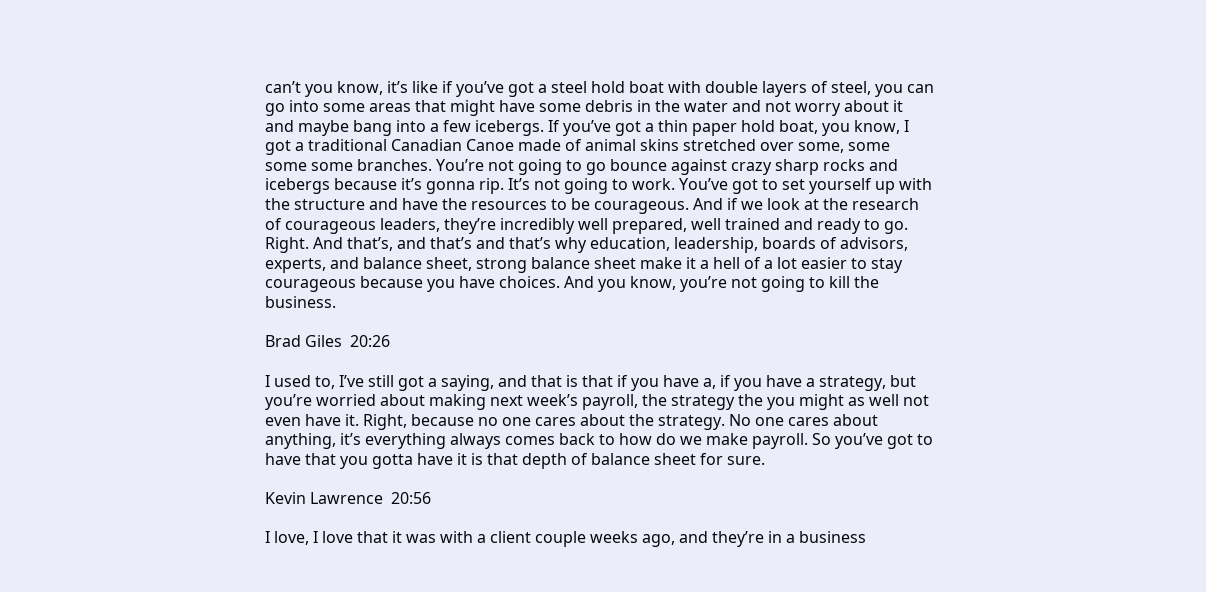can’t you know, it’s like if you’ve got a steel hold boat with double layers of steel, you can go into some areas that might have some debris in the water and not worry about it and maybe bang into a few icebergs. If you’ve got a thin paper hold boat, you know, I got a traditional Canadian Canoe made of animal skins stretched over some, some some some branches. You’re not going to go bounce against crazy sharp rocks and icebergs because it’s gonna rip. It’s not going to work. You’ve got to set yourself up with the structure and have the resources to be courageous. And if we look at the research of courageous leaders, they’re incredibly well prepared, well trained and ready to go. Right. And that’s, and that’s and that’s why education, leadership, boards of advisors, experts, and balance sheet, strong balance sheet make it a hell of a lot easier to stay courageous because you have choices. And you know, you’re not going to kill the business.

Brad Giles  20:26

I used to, I’ve still got a saying, and that is that if you have a, if you have a strategy, but you’re worried about making next week’s payroll, the strategy the you might as well not even have it. Right, because no one cares about the strategy. No one cares about anything, it’s everything always comes back to how do we make payroll. So you’ve got to have that you gotta have it is that depth of balance sheet for sure.

Kevin Lawrence  20:56

I love, I love that it was with a client couple weeks ago, and they’re in a business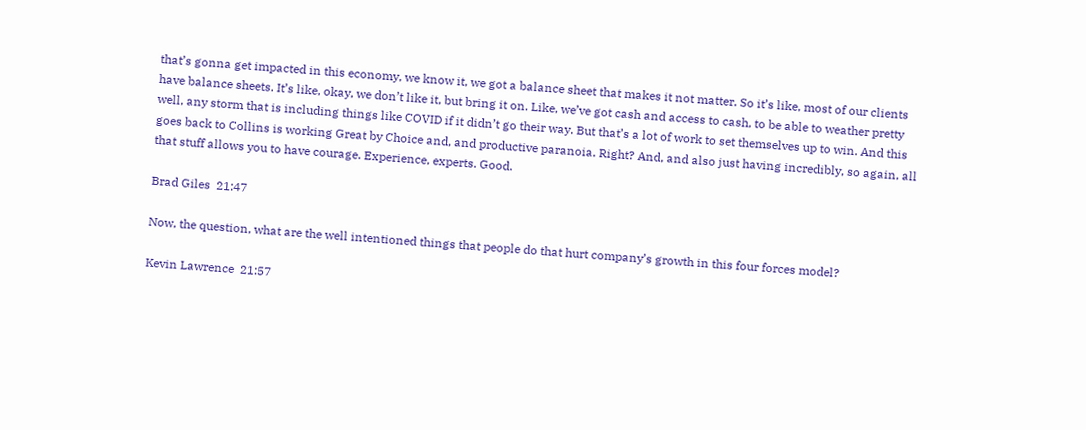that’s gonna get impacted in this economy, we know it, we got a balance sheet that makes it not matter. So it’s like, most of our clients have balance sheets. It’s like, okay, we don’t like it, but bring it on. Like, we’ve got cash and access to cash, to be able to weather pretty well, any storm that is including things like COVID if it didn’t go their way. But that’s a lot of work to set themselves up to win. And this goes back to Collins is working Great by Choice and, and productive paranoia. Right? And, and also just having incredibly, so again, all that stuff allows you to have courage. Experience, experts. Good.

Brad Giles  21:47

Now, the question, what are the well intentioned things that people do that hurt company’s growth in this four forces model?

Kevin Lawrence  21:57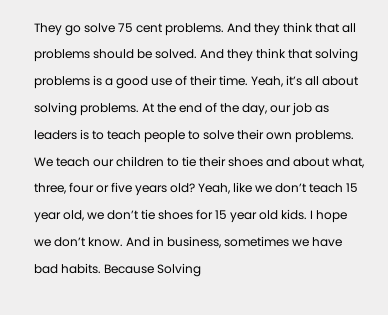They go solve 75 cent problems. And they think that all problems should be solved. And they think that solving problems is a good use of their time. Yeah, it’s all about solving problems. At the end of the day, our job as leaders is to teach people to solve their own problems. We teach our children to tie their shoes and about what, three, four or five years old? Yeah, like we don’t teach 15 year old, we don’t tie shoes for 15 year old kids. I hope we don’t know. And in business, sometimes we have bad habits. Because Solving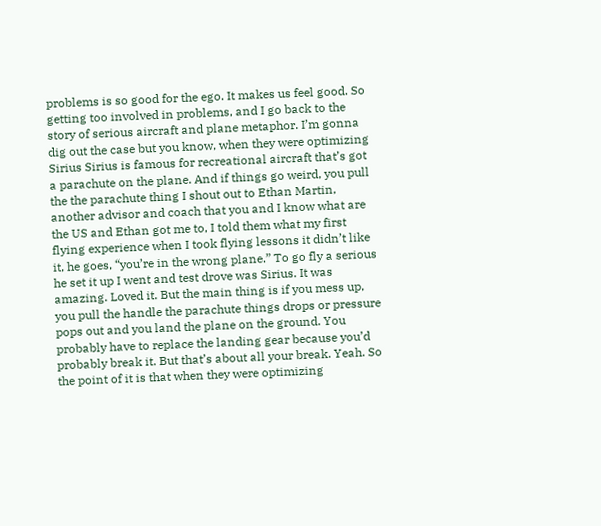problems is so good for the ego. It makes us feel good. So getting too involved in problems, and I go back to the story of serious aircraft and plane metaphor. I’m gonna dig out the case but you know, when they were optimizing Sirius Sirius is famous for recreational aircraft that’s got a parachute on the plane. And if things go weird, you pull the the parachute thing I shout out to Ethan Martin, another advisor and coach that you and I know what are the US and Ethan got me to, I told them what my first flying experience when I took flying lessons it didn’t like it, he goes, “you’re in the wrong plane.” To go fly a serious he set it up I went and test drove was Sirius. It was amazing. Loved it. But the main thing is if you mess up, you pull the handle the parachute things drops or pressure pops out and you land the plane on the ground. You probably have to replace the landing gear because you’d probably break it. But that’s about all your break. Yeah. So the point of it is that when they were optimizing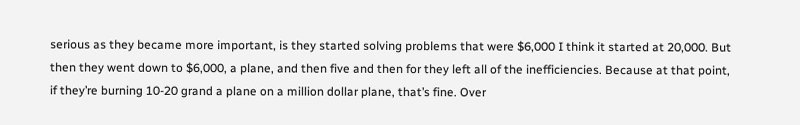serious as they became more important, is they started solving problems that were $6,000 I think it started at 20,000. But then they went down to $6,000, a plane, and then five and then for they left all of the inefficiencies. Because at that point, if they’re burning 10-20 grand a plane on a million dollar plane, that’s fine. Over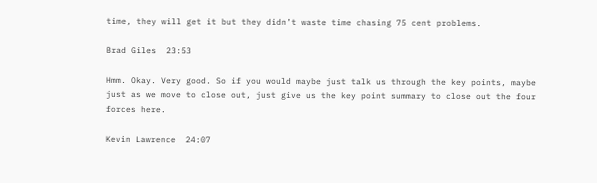time, they will get it but they didn’t waste time chasing 75 cent problems.

Brad Giles  23:53

Hmm. Okay. Very good. So if you would maybe just talk us through the key points, maybe just as we move to close out, just give us the key point summary to close out the four forces here.

Kevin Lawrence  24:07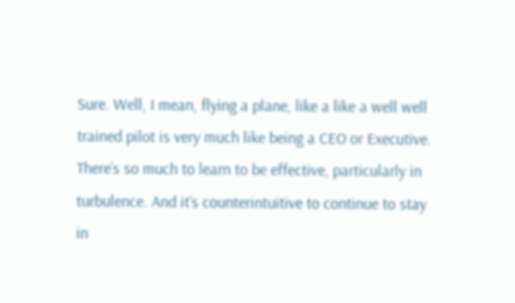Sure. Well, I mean, flying a plane, like a like a well well trained pilot is very much like being a CEO or Executive. There’s so much to learn to be effective, particularly in turbulence. And it’s counterintuitive to continue to stay in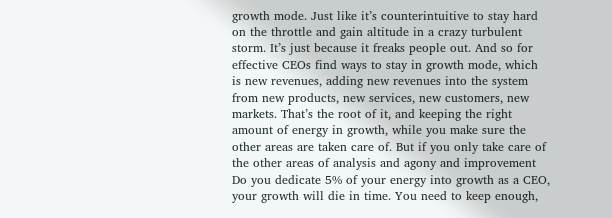growth mode. Just like it’s counterintuitive to stay hard on the throttle and gain altitude in a crazy turbulent storm. It’s just because it freaks people out. And so for effective CEOs find ways to stay in growth mode, which is new revenues, adding new revenues into the system from new products, new services, new customers, new markets. That’s the root of it, and keeping the right amount of energy in growth, while you make sure the other areas are taken care of. But if you only take care of the other areas of analysis and agony and improvement Do you dedicate 5% of your energy into growth as a CEO, your growth will die in time. You need to keep enough,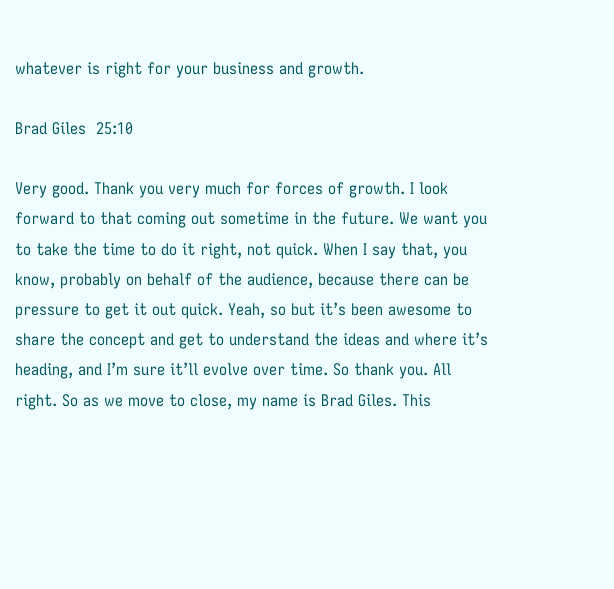whatever is right for your business and growth.

Brad Giles  25:10

Very good. Thank you very much for forces of growth. I look forward to that coming out sometime in the future. We want you to take the time to do it right, not quick. When I say that, you know, probably on behalf of the audience, because there can be pressure to get it out quick. Yeah, so but it’s been awesome to share the concept and get to understand the ideas and where it’s heading, and I’m sure it’ll evolve over time. So thank you. All right. So as we move to close, my name is Brad Giles. This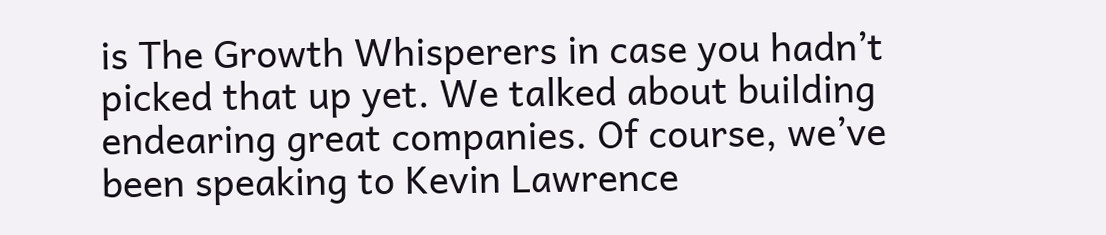is The Growth Whisperers in case you hadn’t picked that up yet. We talked about building endearing great companies. Of course, we’ve been speaking to Kevin Lawrence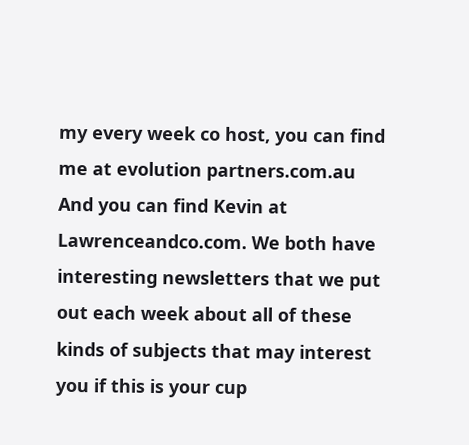my every week co host, you can find me at evolution partners.com.au  And you can find Kevin at Lawrenceandco.com. We both have interesting newsletters that we put out each week about all of these kinds of subjects that may interest you if this is your cup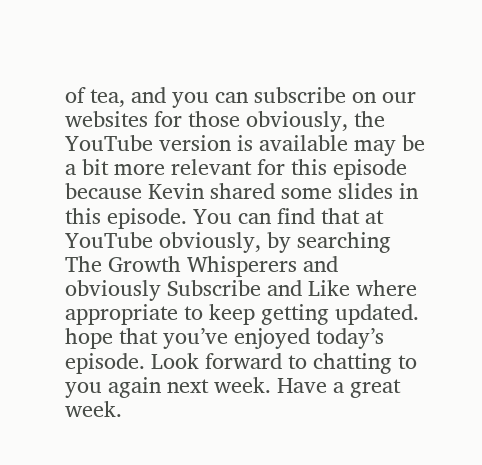of tea, and you can subscribe on our websites for those obviously, the YouTube version is available may be a bit more relevant for this episode because Kevin shared some slides in this episode. You can find that at YouTube obviously, by searching The Growth Whisperers and obviously Subscribe and Like where appropriate to keep getting updated. hope that you’ve enjoyed today’s episode. Look forward to chatting to you again next week. Have a great week.